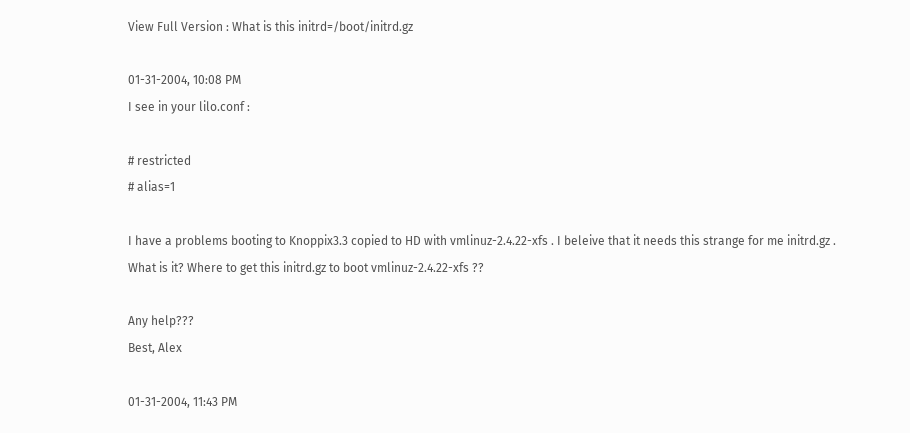View Full Version : What is this initrd=/boot/initrd.gz

01-31-2004, 10:08 PM
I see in your lilo.conf :

# restricted
# alias=1

I have a problems booting to Knoppix3.3 copied to HD with vmlinuz-2.4.22-xfs . I beleive that it needs this strange for me initrd.gz .
What is it? Where to get this initrd.gz to boot vmlinuz-2.4.22-xfs ??

Any help???
Best, Alex

01-31-2004, 11:43 PM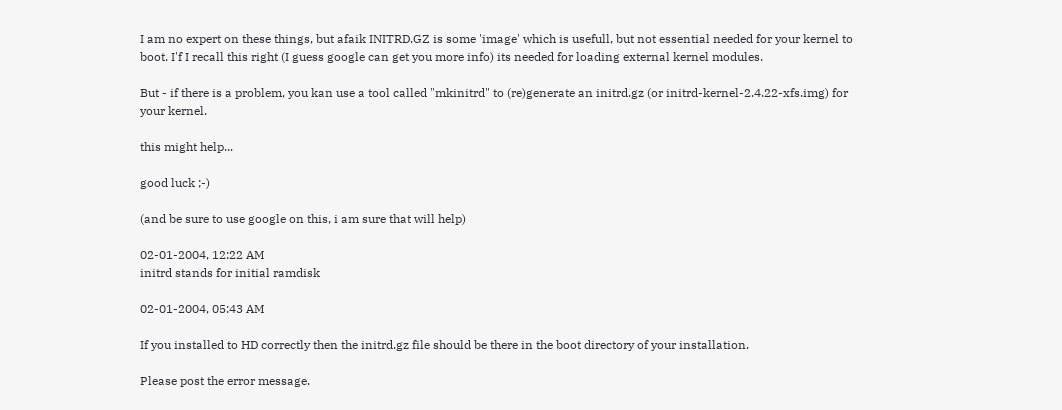I am no expert on these things, but afaik INITRD.GZ is some 'image' which is usefull, but not essential needed for your kernel to boot. I'f I recall this right (I guess google can get you more info) its needed for loading external kernel modules.

But - if there is a problem, you kan use a tool called "mkinitrd" to (re)generate an initrd.gz (or initrd-kernel-2.4.22-xfs.img) for your kernel.

this might help...

good luck ;-)

(and be sure to use google on this, i am sure that will help)

02-01-2004, 12:22 AM
initrd stands for initial ramdisk

02-01-2004, 05:43 AM

If you installed to HD correctly then the initrd.gz file should be there in the boot directory of your installation.

Please post the error message.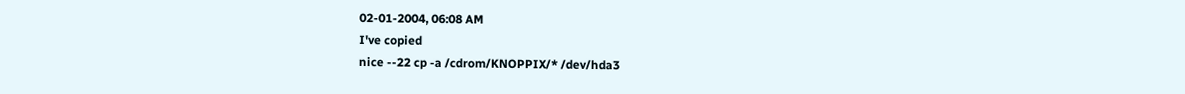02-01-2004, 06:08 AM
I've copied
nice --22 cp -a /cdrom/KNOPPIX/* /dev/hda3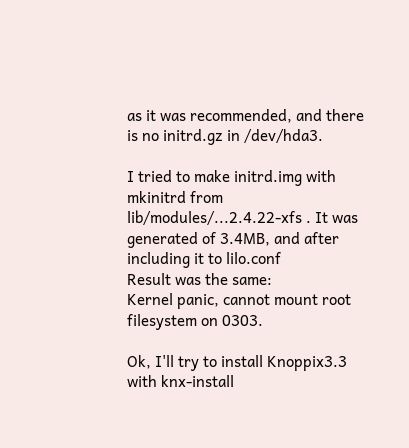as it was recommended, and there is no initrd.gz in /dev/hda3.

I tried to make initrd.img with mkinitrd from lib/modules/...2.4.22-xfs . It was generated of 3.4MB, and after including it to lilo.conf
Result was the same:
Kernel panic, cannot mount root filesystem on 0303.

Ok, I'll try to install Knoppix3.3 with knx-install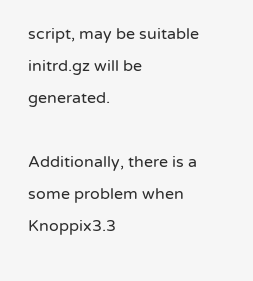script, may be suitable initrd.gz will be generated.

Additionally, there is a some problem when Knoppix3.3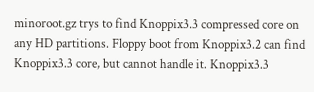minoroot.gz trys to find Knoppix3.3 compressed core on any HD partitions. Floppy boot from Knoppix3.2 can find Knoppix3.3 core, but cannot handle it. Knoppix3.3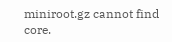miniroot.gz cannot find core.